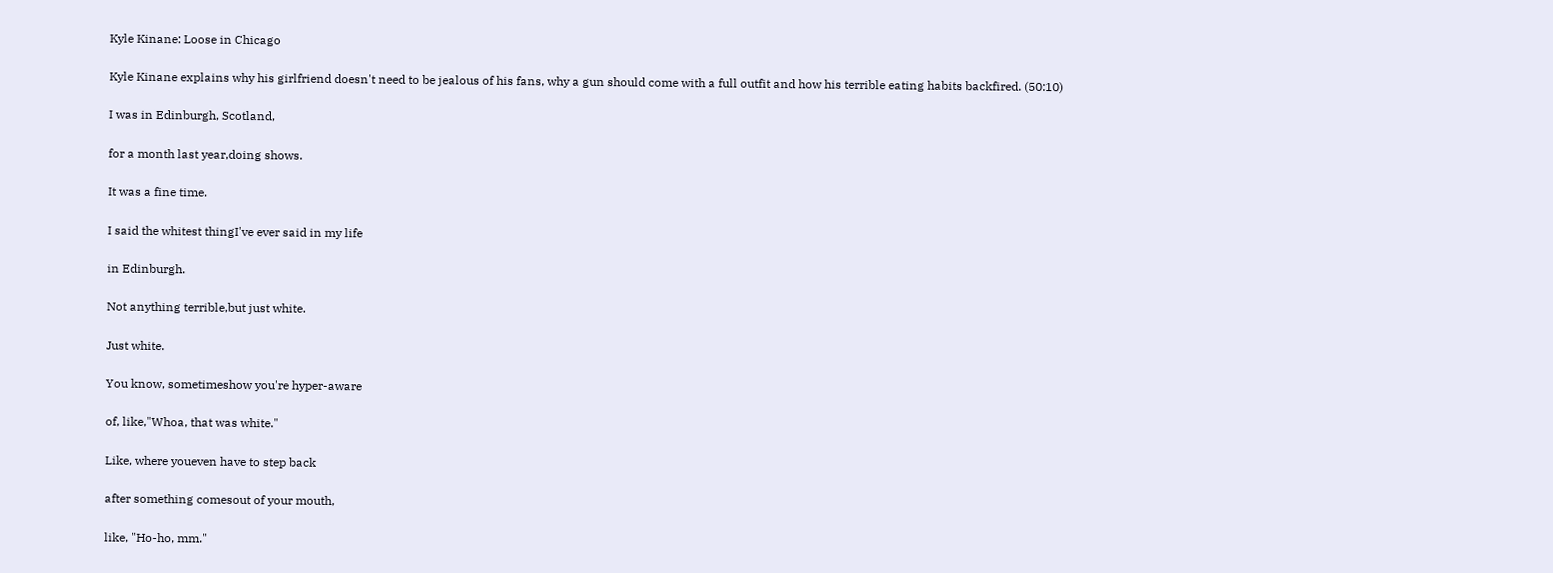Kyle Kinane: Loose in Chicago

Kyle Kinane explains why his girlfriend doesn't need to be jealous of his fans, why a gun should come with a full outfit and how his terrible eating habits backfired. (50:10)

I was in Edinburgh, Scotland,

for a month last year,doing shows.

It was a fine time.

I said the whitest thingI've ever said in my life

in Edinburgh.

Not anything terrible,but just white.

Just white.

You know, sometimeshow you're hyper-aware

of, like,"Whoa, that was white."

Like, where youeven have to step back

after something comesout of your mouth,

like, "Ho-ho, mm."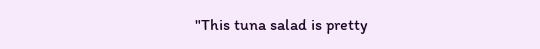"This tuna salad is pretty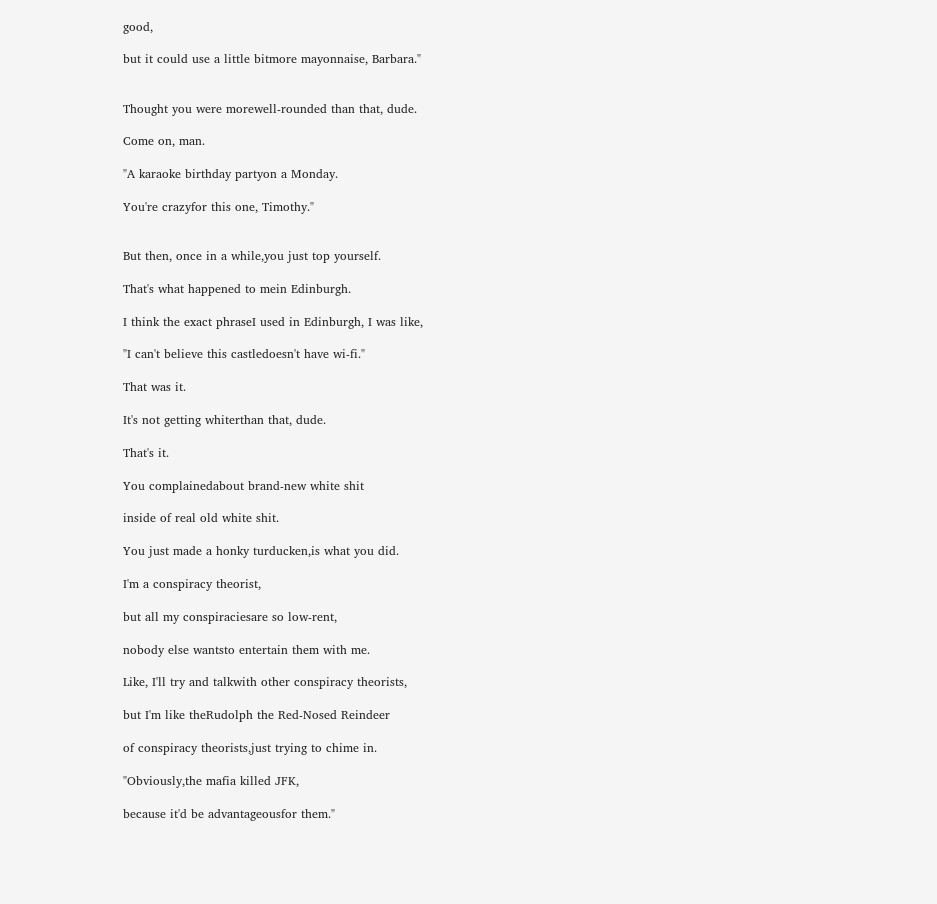good,

but it could use a little bitmore mayonnaise, Barbara."


Thought you were morewell-rounded than that, dude.

Come on, man.

"A karaoke birthday partyon a Monday.

You're crazyfor this one, Timothy."


But then, once in a while,you just top yourself.

That's what happened to mein Edinburgh.

I think the exact phraseI used in Edinburgh, I was like,

"I can't believe this castledoesn't have wi-fi."

That was it.

It's not getting whiterthan that, dude.

That's it.

You complainedabout brand-new white shit

inside of real old white shit.

You just made a honky turducken,is what you did.

I'm a conspiracy theorist,

but all my conspiraciesare so low-rent,

nobody else wantsto entertain them with me.

Like, I'll try and talkwith other conspiracy theorists,

but I'm like theRudolph the Red-Nosed Reindeer

of conspiracy theorists,just trying to chime in.

"Obviously,the mafia killed JFK,

because it'd be advantageousfor them."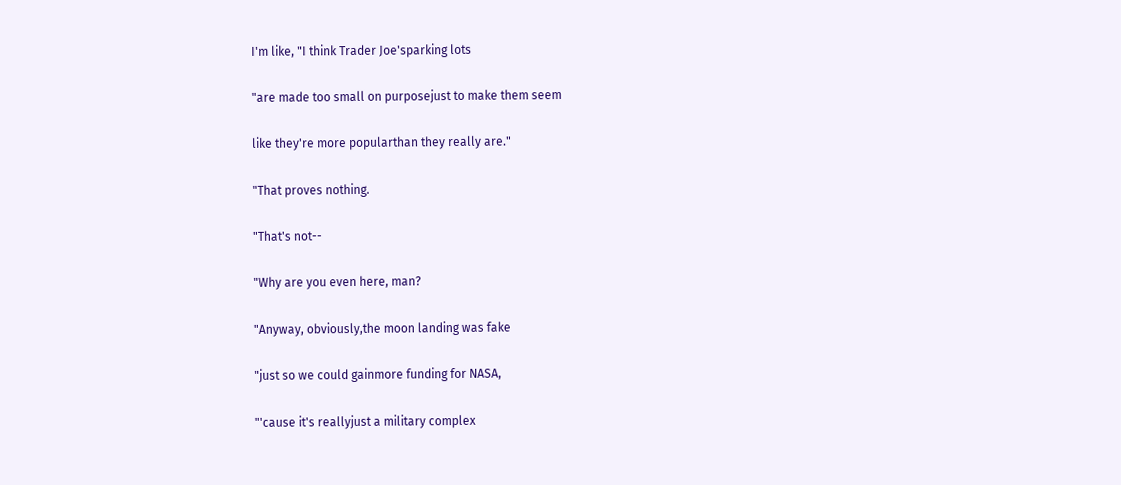I'm like, "I think Trader Joe'sparking lots

"are made too small on purposejust to make them seem

like they're more popularthan they really are."

"That proves nothing.

"That's not--

"Why are you even here, man?

"Anyway, obviously,the moon landing was fake

"just so we could gainmore funding for NASA,

"'cause it's reallyjust a military complex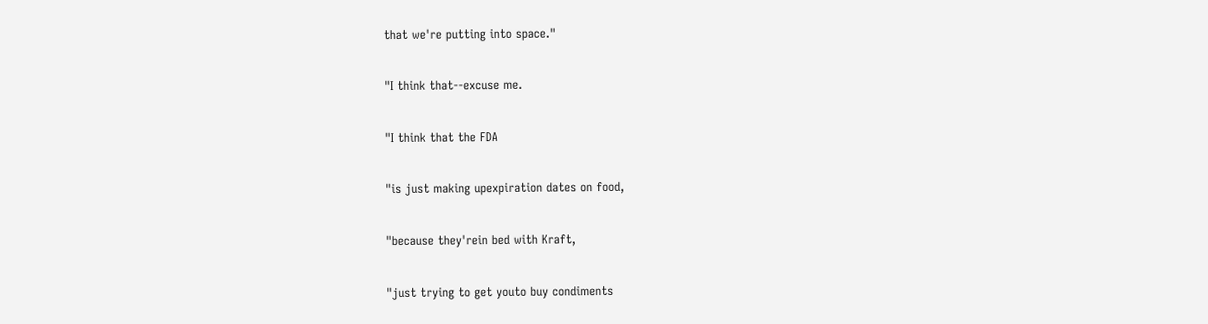that we're putting into space."

"I think that--excuse me.

"I think that the FDA

"is just making upexpiration dates on food,

"because they'rein bed with Kraft,

"just trying to get youto buy condiments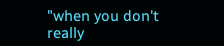"when you don't really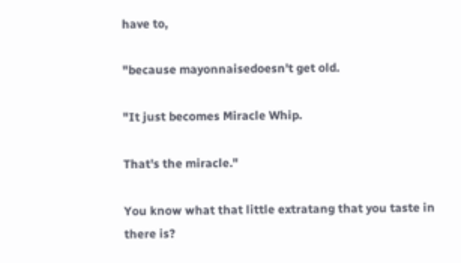have to,

"because mayonnaisedoesn't get old.

"It just becomes Miracle Whip.

That's the miracle."

You know what that little extratang that you taste in there is?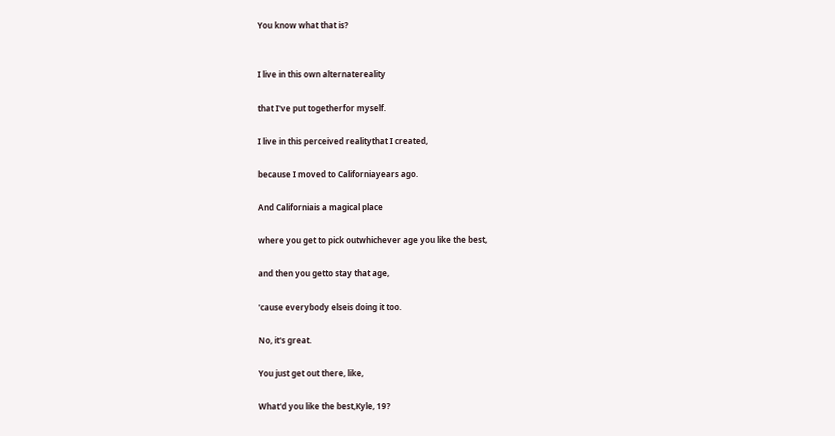You know what that is?


I live in this own alternatereality

that I've put togetherfor myself.

I live in this perceived realitythat I created,

because I moved to Californiayears ago.

And Californiais a magical place

where you get to pick outwhichever age you like the best,

and then you getto stay that age,

'cause everybody elseis doing it too.

No, it's great.

You just get out there, like,

What'd you like the best,Kyle, 19?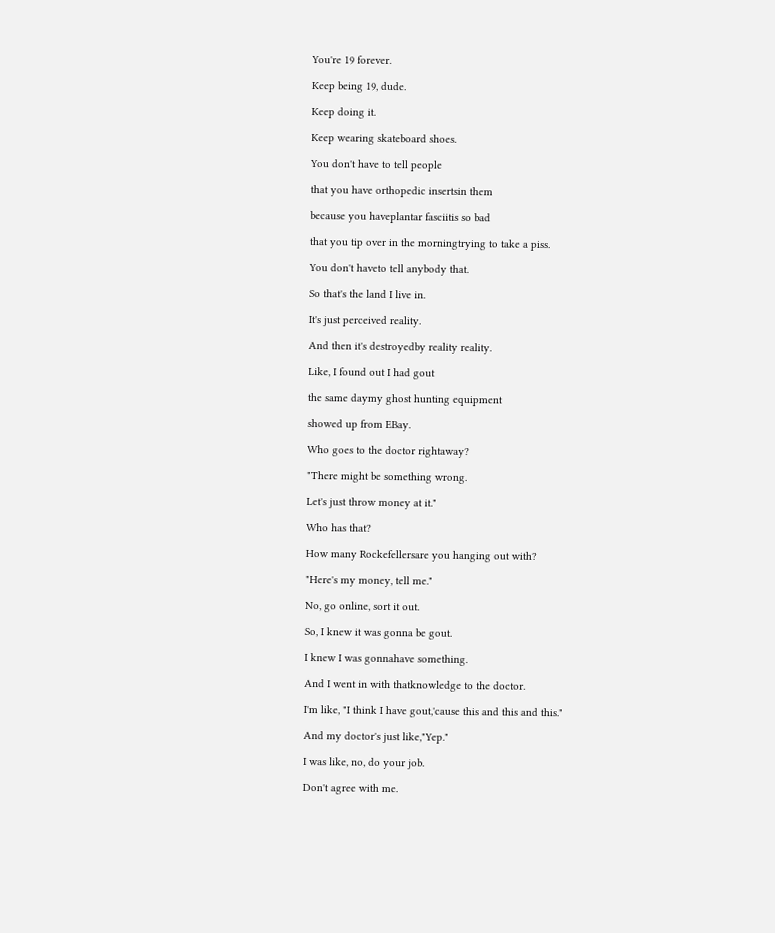You're 19 forever.

Keep being 19, dude.

Keep doing it.

Keep wearing skateboard shoes.

You don't have to tell people

that you have orthopedic insertsin them

because you haveplantar fasciitis so bad

that you tip over in the morningtrying to take a piss.

You don't haveto tell anybody that.

So that's the land I live in.

It's just perceived reality.

And then it's destroyedby reality reality.

Like, I found out I had gout

the same daymy ghost hunting equipment

showed up from EBay.

Who goes to the doctor rightaway?

"There might be something wrong.

Let's just throw money at it."

Who has that?

How many Rockefellersare you hanging out with?

"Here's my money, tell me."

No, go online, sort it out.

So, I knew it was gonna be gout.

I knew I was gonnahave something.

And I went in with thatknowledge to the doctor.

I'm like, "I think I have gout,'cause this and this and this."

And my doctor's just like,"Yep."

I was like, no, do your job.

Don't agree with me.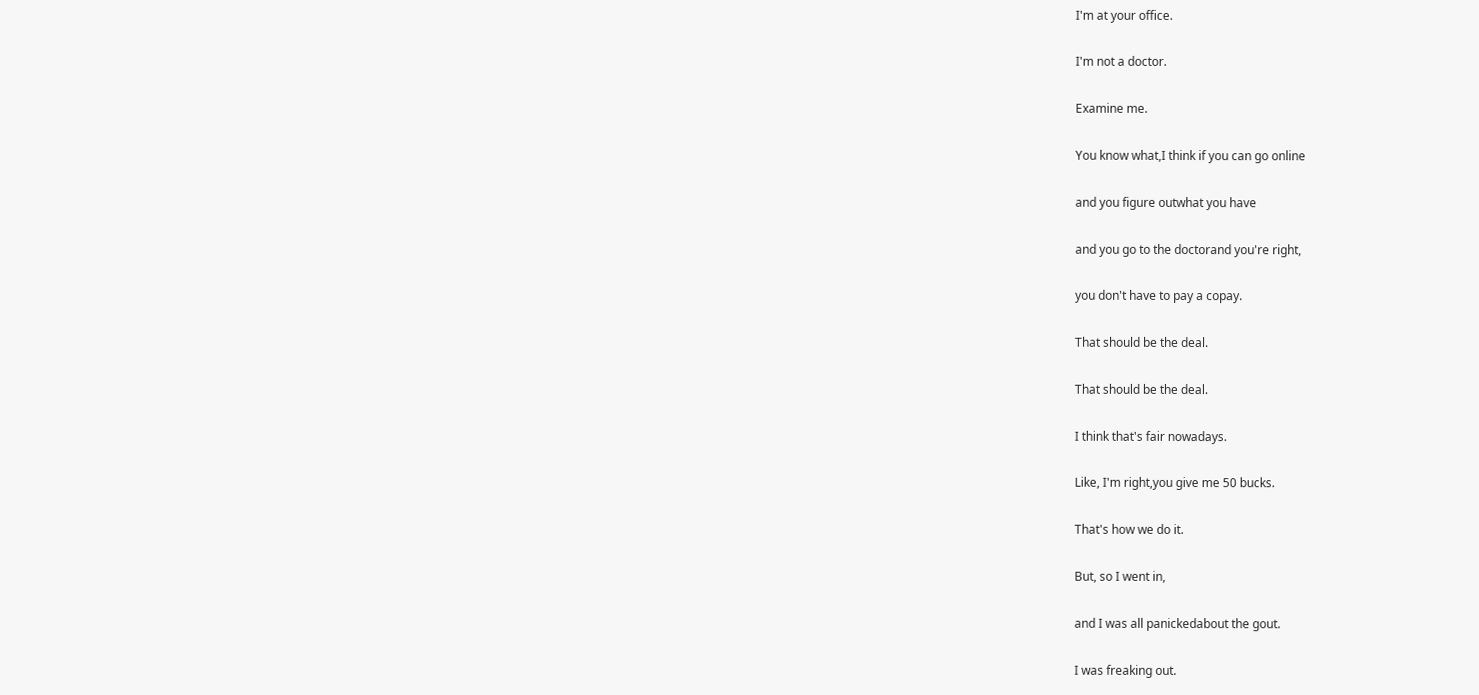I'm at your office.

I'm not a doctor.

Examine me.

You know what,I think if you can go online

and you figure outwhat you have

and you go to the doctorand you're right,

you don't have to pay a copay.

That should be the deal.

That should be the deal.

I think that's fair nowadays.

Like, I'm right,you give me 50 bucks.

That's how we do it.

But, so I went in,

and I was all panickedabout the gout.

I was freaking out.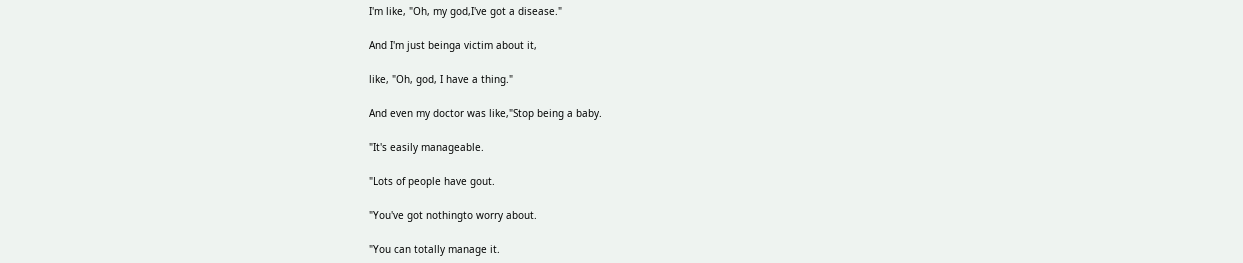I'm like, "Oh, my god,I've got a disease."

And I'm just beinga victim about it,

like, "Oh, god, I have a thing."

And even my doctor was like,"Stop being a baby.

"It's easily manageable.

"Lots of people have gout.

"You've got nothingto worry about.

"You can totally manage it.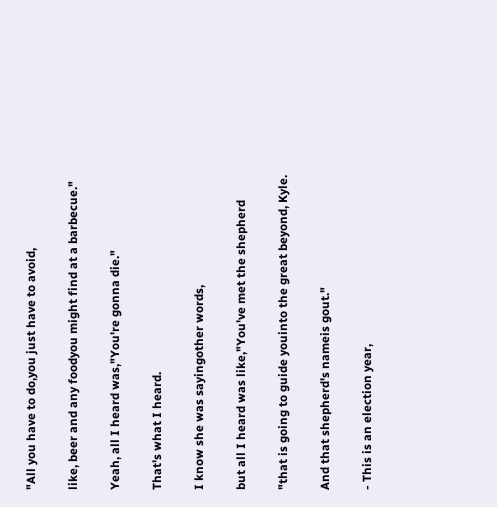"All you have to do,you just have to avoid,

like, beer and any foodyou might find at a barbecue."

Yeah, all I heard was,"You're gonna die."

That's what I heard.

I know she was sayingother words,

but all I heard was like,"You've met the shepherd

"that is going to guide youinto the great beyond, Kyle.

And that shepherd's nameis gout."

- This is an election year,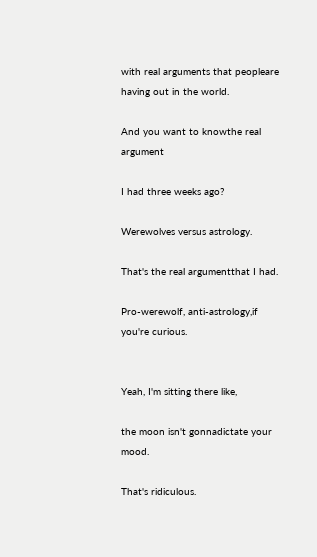with real arguments that peopleare having out in the world.

And you want to knowthe real argument

I had three weeks ago?

Werewolves versus astrology.

That's the real argumentthat I had.

Pro-werewolf, anti-astrology,if you're curious.


Yeah, I'm sitting there like,

the moon isn't gonnadictate your mood.

That's ridiculous.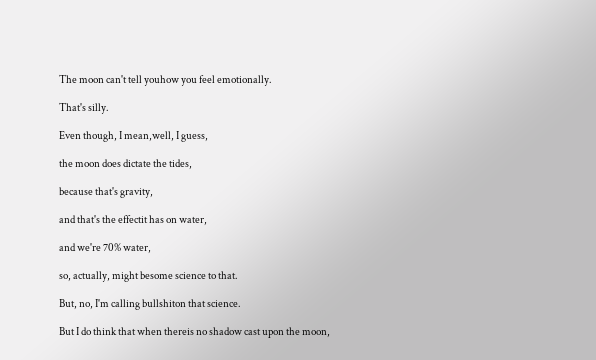The moon can't tell youhow you feel emotionally.

That's silly.

Even though, I mean,well, I guess,

the moon does dictate the tides,

because that's gravity,

and that's the effectit has on water,

and we're 70% water,

so, actually, might besome science to that.

But, no, I'm calling bullshiton that science.

But I do think that when thereis no shadow cast upon the moon,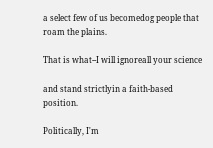a select few of us becomedog people that roam the plains.

That is what--I will ignoreall your science

and stand strictlyin a faith-based position.

Politically, I'm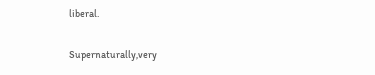liberal.

Supernaturally,very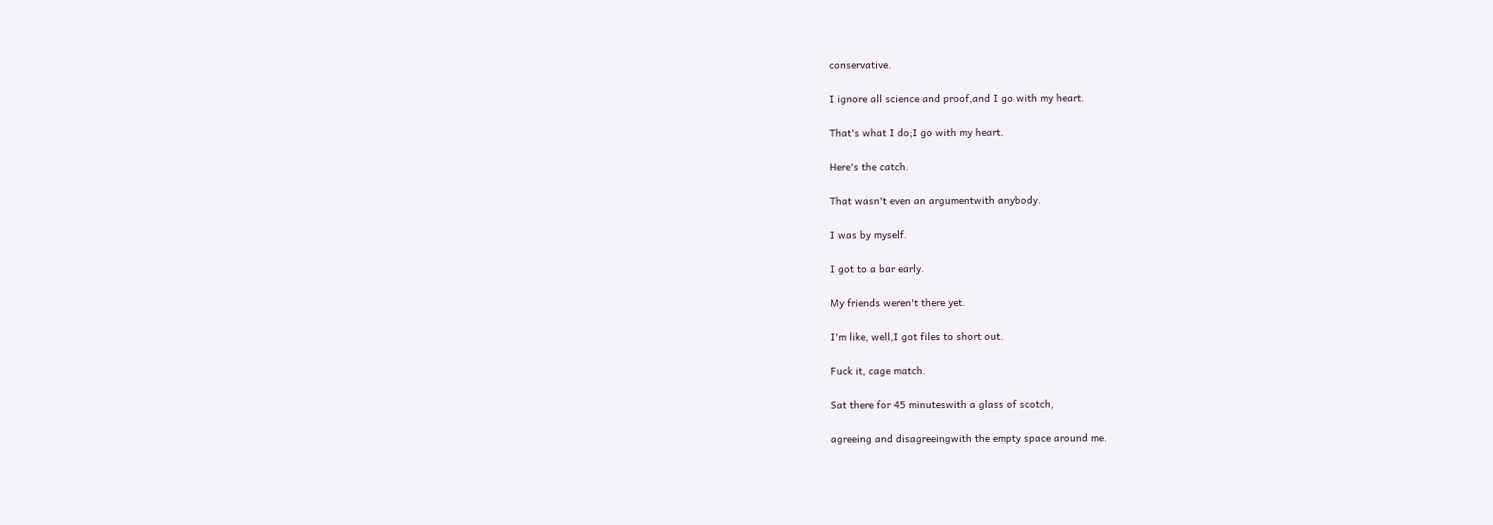conservative.

I ignore all science and proof,and I go with my heart.

That's what I do;I go with my heart.

Here's the catch.

That wasn't even an argumentwith anybody.

I was by myself.

I got to a bar early.

My friends weren't there yet.

I'm like, well,I got files to short out.

Fuck it, cage match.

Sat there for 45 minuteswith a glass of scotch,

agreeing and disagreeingwith the empty space around me.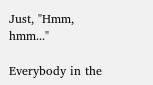Just, "Hmm, hmm..."

Everybody in the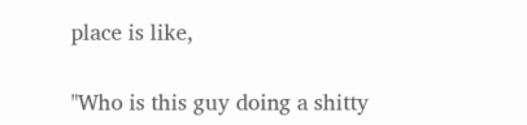place is like,

"Who is this guy doing a shitty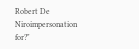Robert De Niroimpersonation for?"